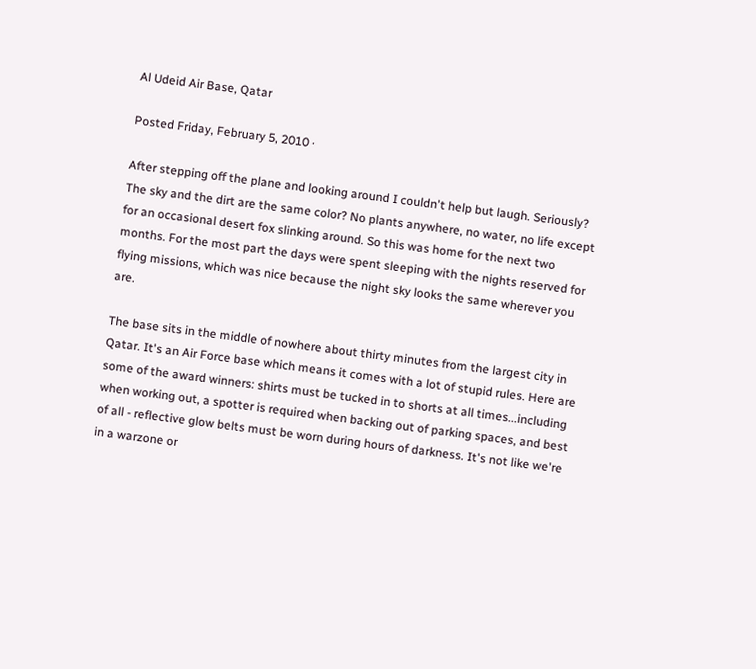Al Udeid Air Base, Qatar

Posted Friday, February 5, 2010 ·

After stepping off the plane and looking around I couldn't help but laugh. Seriously? The sky and the dirt are the same color? No plants anywhere, no water, no life except for an occasional desert fox slinking around. So this was home for the next two months. For the most part the days were spent sleeping with the nights reserved for flying missions, which was nice because the night sky looks the same wherever you are.

The base sits in the middle of nowhere about thirty minutes from the largest city in Qatar. It's an Air Force base which means it comes with a lot of stupid rules. Here are some of the award winners: shirts must be tucked in to shorts at all times...including when working out, a spotter is required when backing out of parking spaces, and best of all - reflective glow belts must be worn during hours of darkness. It's not like we're in a warzone or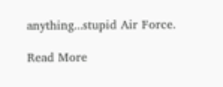anything...stupid Air Force.

Read More